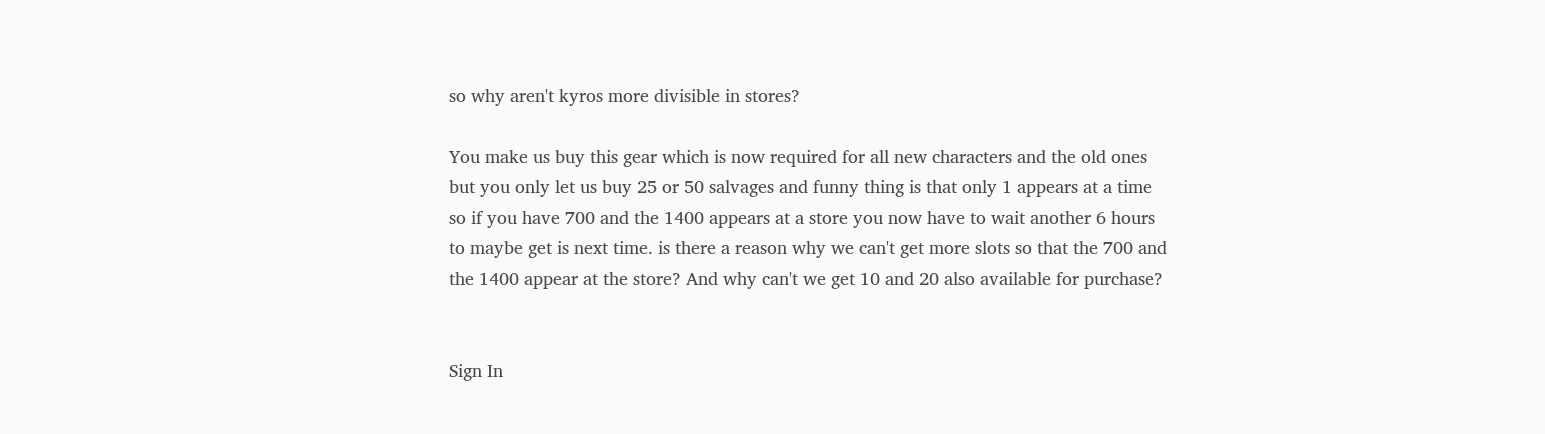so why aren't kyros more divisible in stores?

You make us buy this gear which is now required for all new characters and the old ones but you only let us buy 25 or 50 salvages and funny thing is that only 1 appears at a time so if you have 700 and the 1400 appears at a store you now have to wait another 6 hours to maybe get is next time. is there a reason why we can't get more slots so that the 700 and the 1400 appear at the store? And why can't we get 10 and 20 also available for purchase?


Sign In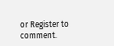or Register to comment.